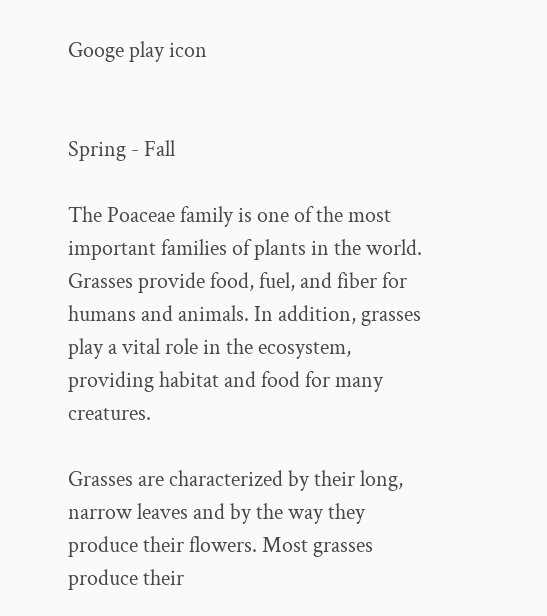Googe play icon


Spring - Fall

The Poaceae family is one of the most important families of plants in the world. Grasses provide food, fuel, and fiber for humans and animals. In addition, grasses play a vital role in the ecosystem, providing habitat and food for many creatures.

Grasses are characterized by their long, narrow leaves and by the way they produce their flowers. Most grasses produce their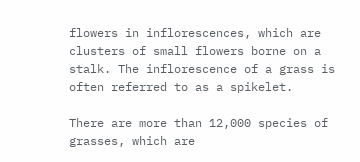flowers in inflorescences, which are clusters of small flowers borne on a stalk. The inflorescence of a grass is often referred to as a spikelet.

There are more than 12,000 species of grasses, which are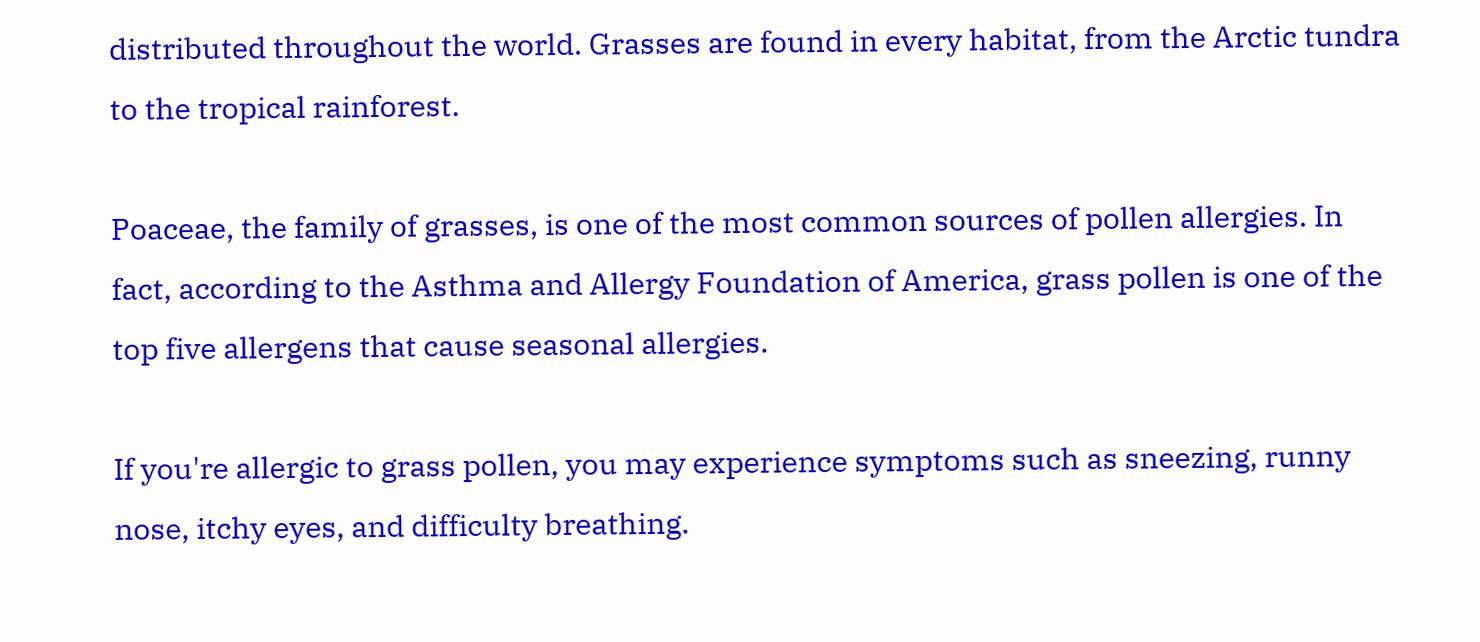distributed throughout the world. Grasses are found in every habitat, from the Arctic tundra to the tropical rainforest.

Poaceae, the family of grasses, is one of the most common sources of pollen allergies. In fact, according to the Asthma and Allergy Foundation of America, grass pollen is one of the top five allergens that cause seasonal allergies.

If you're allergic to grass pollen, you may experience symptoms such as sneezing, runny nose, itchy eyes, and difficulty breathing.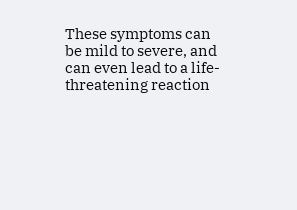These symptoms can be mild to severe, and can even lead to a life-threatening reaction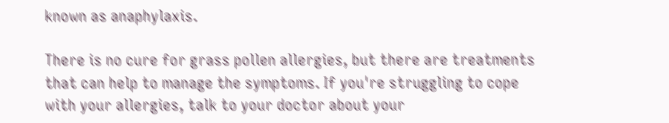known as anaphylaxis.

There is no cure for grass pollen allergies, but there are treatments that can help to manage the symptoms. If you're struggling to cope with your allergies, talk to your doctor about your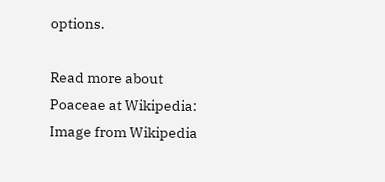options.

Read more about Poaceae at Wikipedia:
Image from Wikipedia